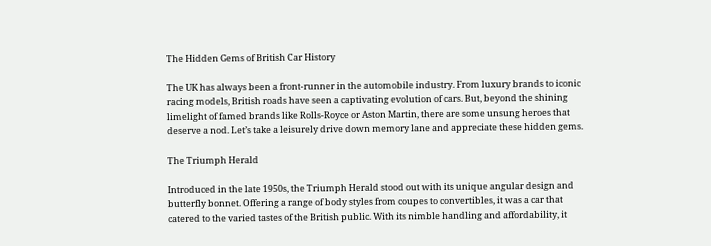The Hidden Gems of British Car History

The UK has always been a front-runner in the automobile industry. From luxury brands to iconic racing models, British roads have seen a captivating evolution of cars. But, beyond the shining limelight of famed brands like Rolls-Royce or Aston Martin, there are some unsung heroes that deserve a nod. Let’s take a leisurely drive down memory lane and appreciate these hidden gems.

The Triumph Herald

Introduced in the late 1950s, the Triumph Herald stood out with its unique angular design and butterfly bonnet. Offering a range of body styles from coupes to convertibles, it was a car that catered to the varied tastes of the British public. With its nimble handling and affordability, it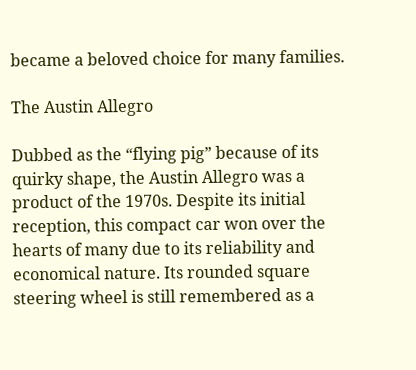became a beloved choice for many families.

The Austin Allegro

Dubbed as the “flying pig” because of its quirky shape, the Austin Allegro was a product of the 1970s. Despite its initial reception, this compact car won over the hearts of many due to its reliability and economical nature. Its rounded square steering wheel is still remembered as a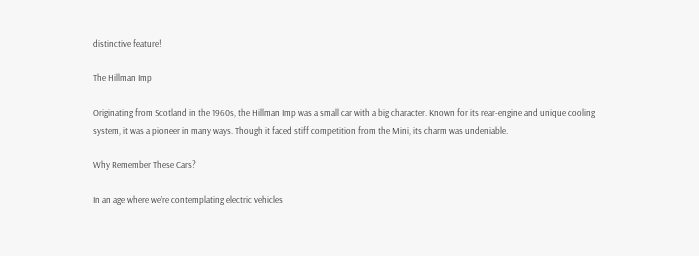distinctive feature!

The Hillman Imp

Originating from Scotland in the 1960s, the Hillman Imp was a small car with a big character. Known for its rear-engine and unique cooling system, it was a pioneer in many ways. Though it faced stiff competition from the Mini, its charm was undeniable.

Why Remember These Cars?

In an age where we’re contemplating electric vehicles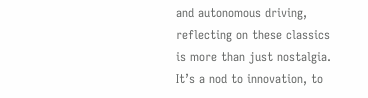and autonomous driving, reflecting on these classics is more than just nostalgia. It’s a nod to innovation, to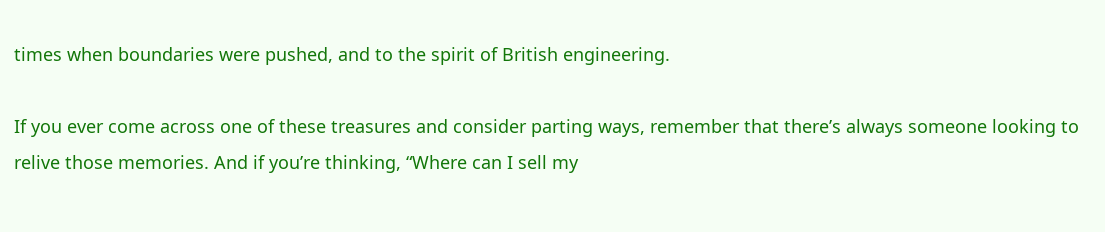times when boundaries were pushed, and to the spirit of British engineering.

If you ever come across one of these treasures and consider parting ways, remember that there’s always someone looking to relive those memories. And if you’re thinking, “Where can I sell my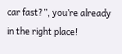car fast?”, you’re already in the right place!